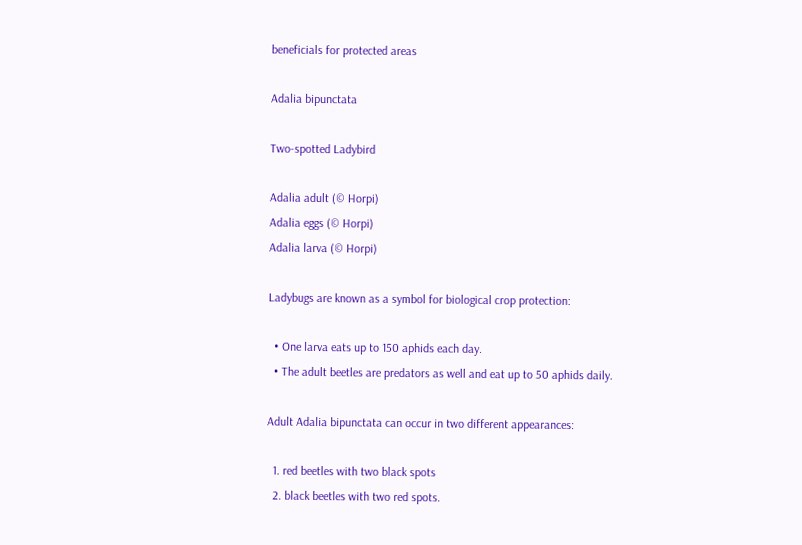beneficials for protected areas

Adalia bipunctata

Two-spotted Ladybird

Adalia adult (© Horpi)
Adalia eggs (© Horpi)
Adalia larva (© Horpi)

Ladybugs are known as a symbol for biological crop protection:

  • One larva eats up to 150 aphids each day.
  • The adult beetles are predators as well and eat up to 50 aphids daily.

Adult Adalia bipunctata can occur in two different appearances:

  1. red beetles with two black spots
  2. black beetles with two red spots.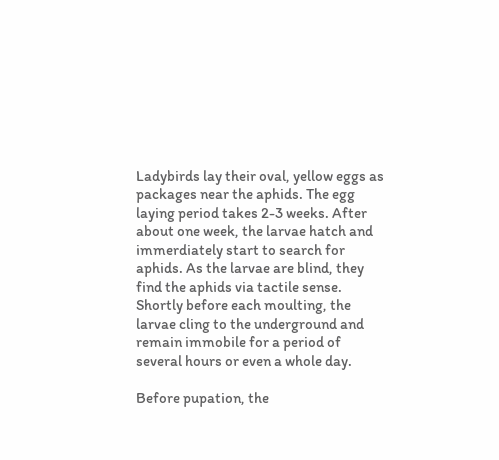Ladybirds lay their oval, yellow eggs as packages near the aphids. The egg laying period takes 2-3 weeks. After about one week, the larvae hatch and immerdiately start to search for aphids. As the larvae are blind, they find the aphids via tactile sense. Shortly before each moulting, the larvae cling to the underground and remain immobile for a period of several hours or even a whole day.

Before pupation, the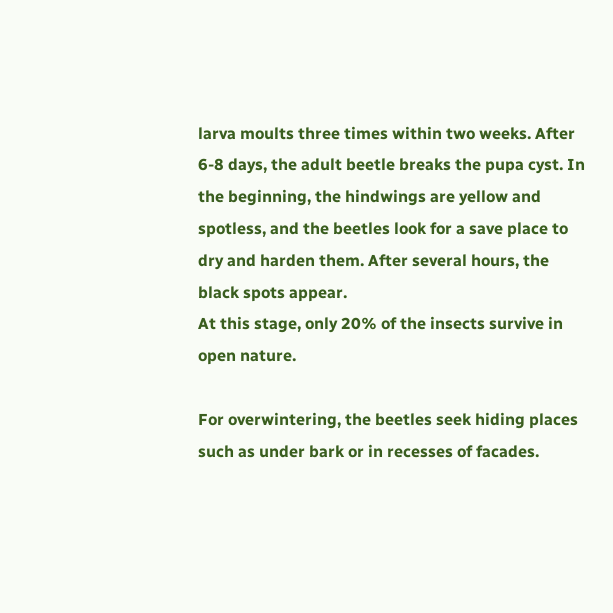larva moults three times within two weeks. After 6-8 days, the adult beetle breaks the pupa cyst. In the beginning, the hindwings are yellow and spotless, and the beetles look for a save place to dry and harden them. After several hours, the black spots appear.
At this stage, only 20% of the insects survive in open nature.

For overwintering, the beetles seek hiding places such as under bark or in recesses of facades.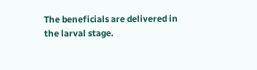The beneficials are delivered in the larval stage.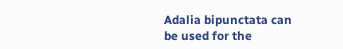Adalia bipunctata can be used for the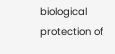biological protection of